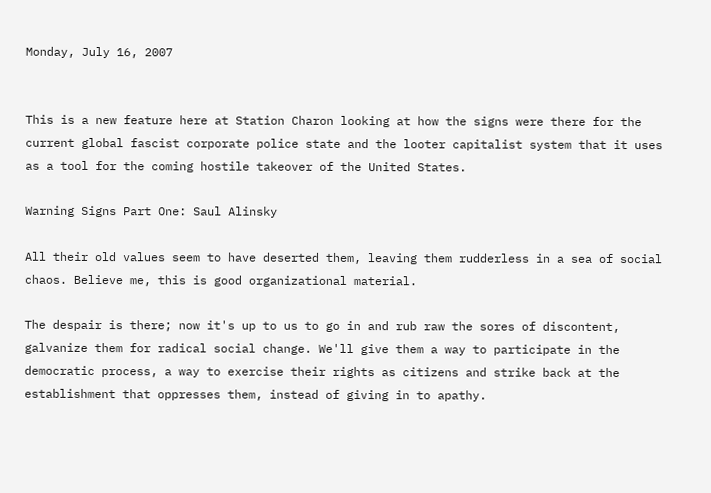Monday, July 16, 2007


This is a new feature here at Station Charon looking at how the signs were there for the current global fascist corporate police state and the looter capitalist system that it uses as a tool for the coming hostile takeover of the United States.

Warning Signs Part One: Saul Alinsky

All their old values seem to have deserted them, leaving them rudderless in a sea of social chaos. Believe me, this is good organizational material.

The despair is there; now it's up to us to go in and rub raw the sores of discontent, galvanize them for radical social change. We'll give them a way to participate in the democratic process, a way to exercise their rights as citizens and strike back at the establishment that oppresses them, instead of giving in to apathy.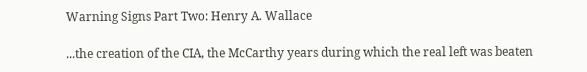Warning Signs Part Two: Henry A. Wallace

...the creation of the CIA, the McCarthy years during which the real left was beaten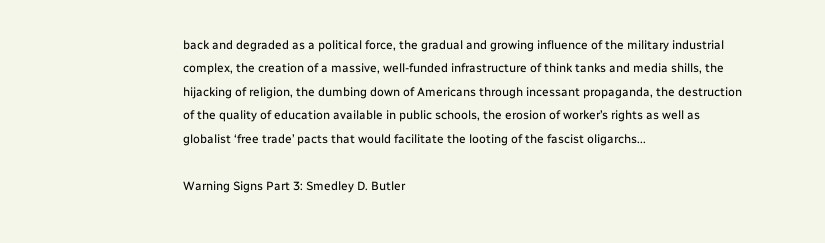back and degraded as a political force, the gradual and growing influence of the military industrial complex, the creation of a massive, well-funded infrastructure of think tanks and media shills, the hijacking of religion, the dumbing down of Americans through incessant propaganda, the destruction of the quality of education available in public schools, the erosion of worker’s rights as well as globalist ‘free trade’ pacts that would facilitate the looting of the fascist oligarchs...

Warning Signs Part 3: Smedley D. Butler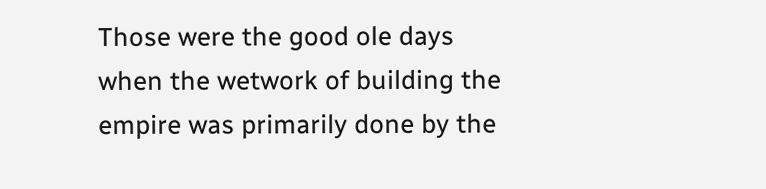Those were the good ole days when the wetwork of building the empire was primarily done by the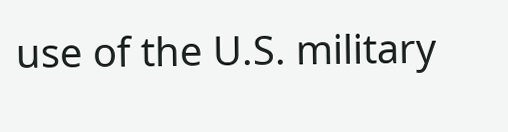use of the U.S. military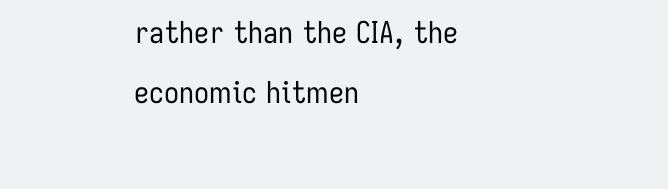rather than the CIA, the economic hitmen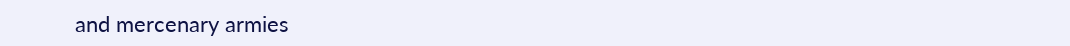and mercenary armies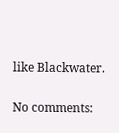like Blackwater.

No comments: